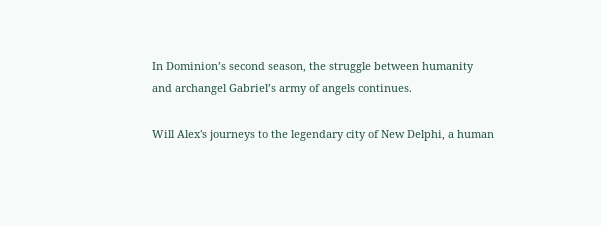In Dominion’s second season, the struggle between humanity and archangel Gabriel’s army of angels continues.

Will Alex's journeys to the legendary city of New Delphi, a human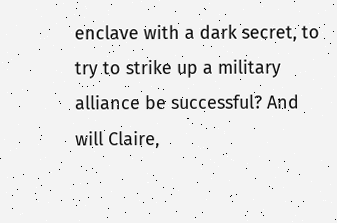enclave with a dark secret, to try to strike up a military alliance be successful? And will Claire,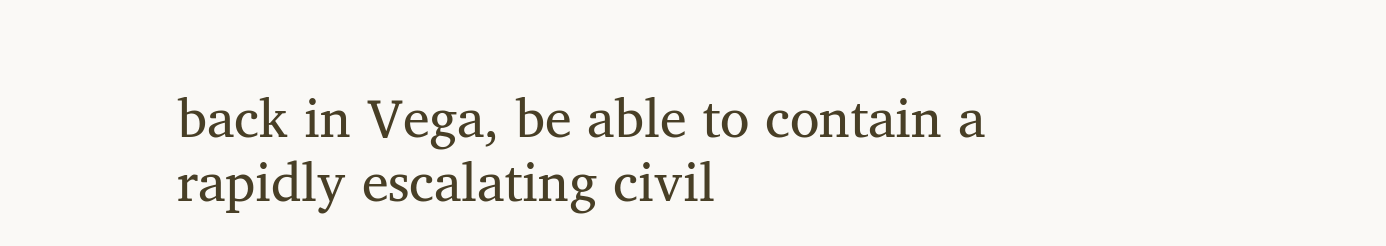back in Vega, be able to contain a rapidly escalating civil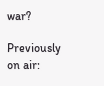war?

Previously on air: